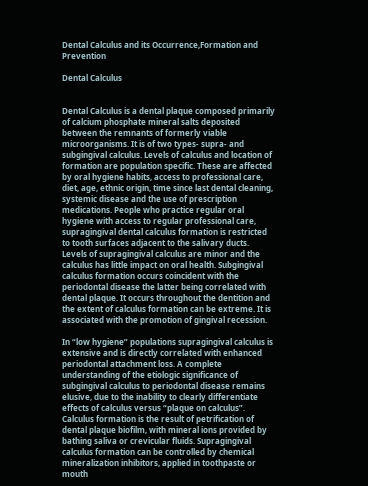Dental Calculus and its Occurrence,Formation and Prevention

Dental Calculus


Dental Calculus is a dental plaque composed primarily of calcium phosphate mineral salts deposited between the remnants of formerly viable microorganisms. It is of two types- supra- and subgingival calculus. Levels of calculus and location of formation are population specific. These are affected by oral hygiene habits, access to professional care, diet, age, ethnic origin, time since last dental cleaning, systemic disease and the use of prescription medications. People who practice regular oral hygiene with access to regular professional care, supragingival dental calculus formation is restricted to tooth surfaces adjacent to the salivary ducts. Levels of supragingival calculus are minor and the calculus has little impact on oral health. Subgingival calculus formation occurs coincident with the periodontal disease the latter being correlated with dental plaque. It occurs throughout the dentition and the extent of calculus formation can be extreme. It is associated with the promotion of gingival recession.

In “low hygiene” populations supragingival calculus is extensive and is directly correlated with enhanced periodontal attachment loss. A complete understanding of the etiologic significance of subgingival calculus to periodontal disease remains elusive, due to the inability to clearly differentiate effects of calculus versus “plaque on calculus”.  Calculus formation is the result of petrification of dental plaque biofilm, with mineral ions provided by bathing saliva or crevicular fluids. Supragingival calculus formation can be controlled by chemical mineralization inhibitors, applied in toothpaste or mouth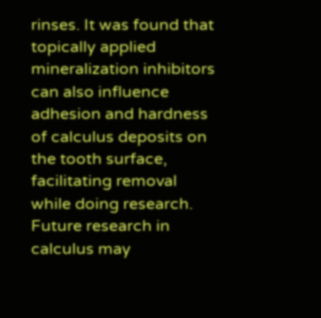rinses. It was found that topically applied mineralization inhibitors can also influence adhesion and hardness of calculus deposits on the tooth surface, facilitating removal while doing research.  Future research in calculus may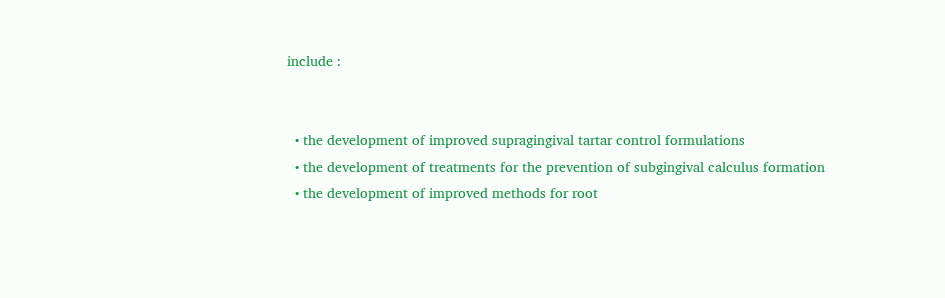include :


  • the development of improved supragingival tartar control formulations
  • the development of treatments for the prevention of subgingival calculus formation
  • the development of improved methods for root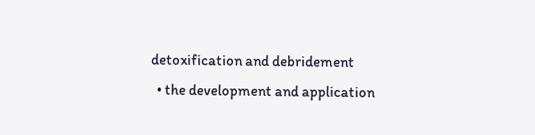detoxification and debridement
  • the development and application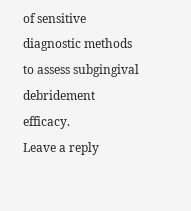of sensitive diagnostic methods to assess subgingival debridement efficacy.
Leave a reply